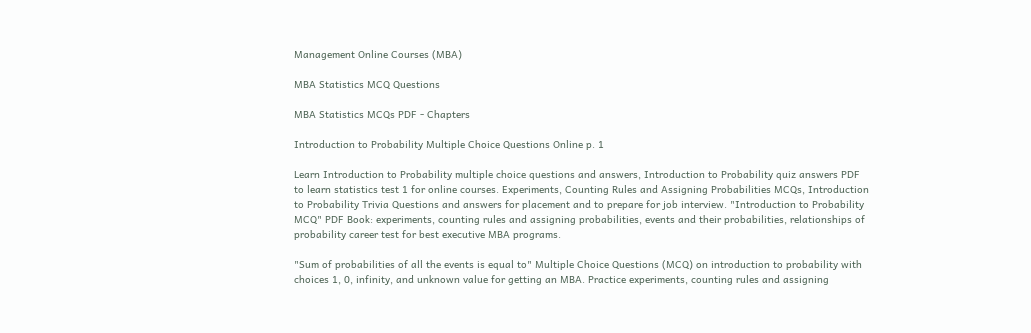Management Online Courses (MBA)

MBA Statistics MCQ Questions

MBA Statistics MCQs PDF - Chapters

Introduction to Probability Multiple Choice Questions Online p. 1

Learn Introduction to Probability multiple choice questions and answers, Introduction to Probability quiz answers PDF to learn statistics test 1 for online courses. Experiments, Counting Rules and Assigning Probabilities MCQs, Introduction to Probability Trivia Questions and answers for placement and to prepare for job interview. "Introduction to Probability MCQ" PDF Book: experiments, counting rules and assigning probabilities, events and their probabilities, relationships of probability career test for best executive MBA programs.

"Sum of probabilities of all the events is equal to" Multiple Choice Questions (MCQ) on introduction to probability with choices 1, 0, infinity, and unknown value for getting an MBA. Practice experiments, counting rules and assigning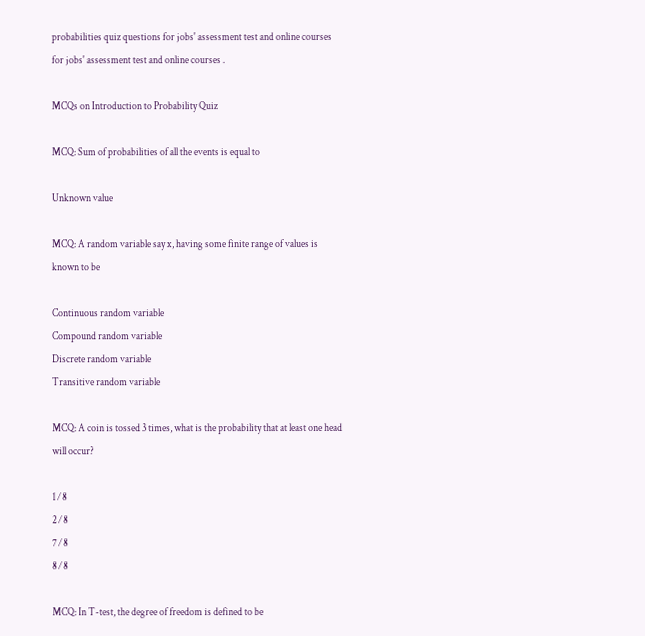probabilities quiz questions for jobs' assessment test and online courses for jobs' assessment test and online courses .

MCQs on Introduction to Probability Quiz

MCQ: Sum of probabilities of all the events is equal to

Unknown value

MCQ: A random variable say x, having some finite range of values is known to be

Continuous random variable
Compound random variable
Discrete random variable
Transitive random variable

MCQ: A coin is tossed 3 times, what is the probability that at least one head will occur?

1 ⁄ 8
2 ⁄ 8
7 ⁄ 8
8 ⁄ 8

MCQ: In T-test, the degree of freedom is defined to be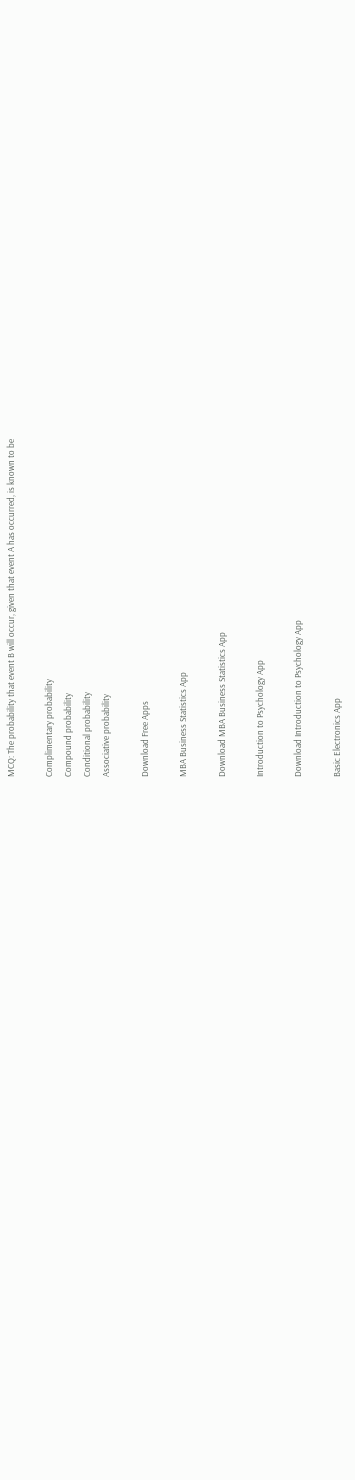MCQ: The probability that event B will occur, given that event A has occurred, is known to be

Complimentary probability
Compound probability
Conditional probability
Associative probability

Download Free Apps

MBA Business Statistics App

Download MBA Business Statistics App

Introduction to Psychology App

Download Introduction to Psychology App

Basic Electronics App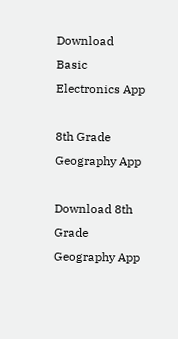Download Basic Electronics App

8th Grade Geography App

Download 8th Grade Geography App